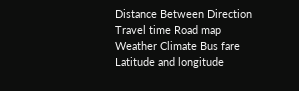Distance Between Direction Travel time Road map Weather Climate Bus fare Latitude and longitude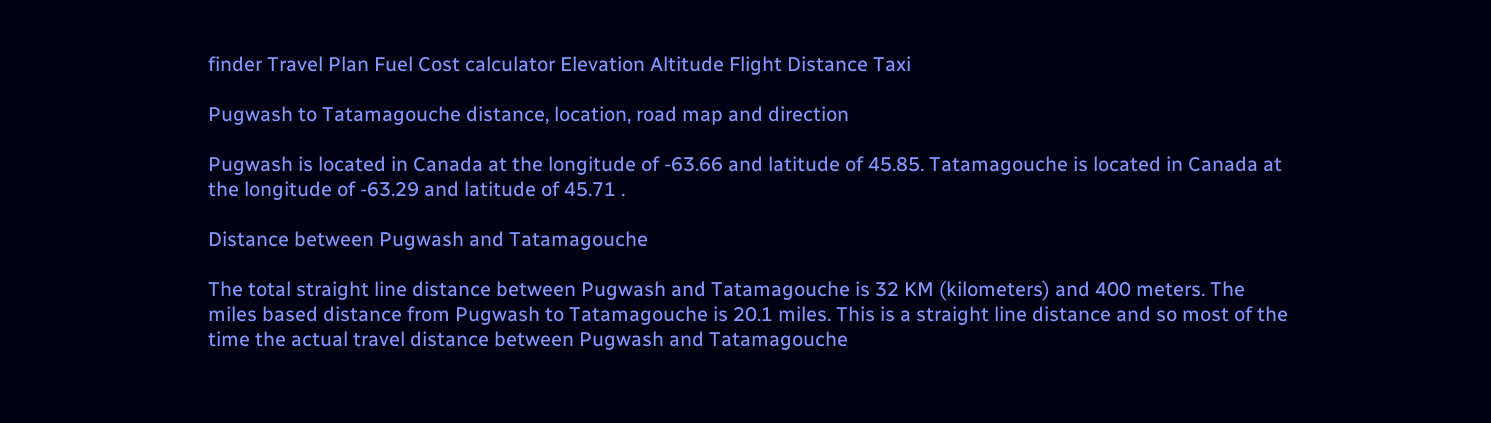finder Travel Plan Fuel Cost calculator Elevation Altitude Flight Distance Taxi

Pugwash to Tatamagouche distance, location, road map and direction

Pugwash is located in Canada at the longitude of -63.66 and latitude of 45.85. Tatamagouche is located in Canada at the longitude of -63.29 and latitude of 45.71 .

Distance between Pugwash and Tatamagouche

The total straight line distance between Pugwash and Tatamagouche is 32 KM (kilometers) and 400 meters. The miles based distance from Pugwash to Tatamagouche is 20.1 miles. This is a straight line distance and so most of the time the actual travel distance between Pugwash and Tatamagouche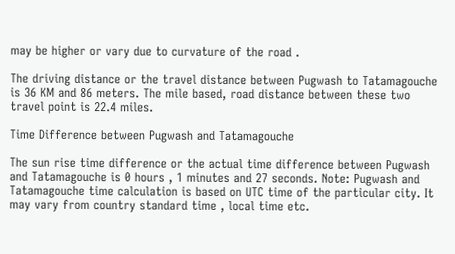may be higher or vary due to curvature of the road .

The driving distance or the travel distance between Pugwash to Tatamagouche is 36 KM and 86 meters. The mile based, road distance between these two travel point is 22.4 miles.

Time Difference between Pugwash and Tatamagouche

The sun rise time difference or the actual time difference between Pugwash and Tatamagouche is 0 hours , 1 minutes and 27 seconds. Note: Pugwash and Tatamagouche time calculation is based on UTC time of the particular city. It may vary from country standard time , local time etc.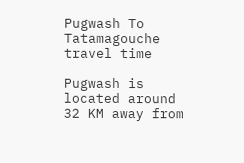Pugwash To Tatamagouche travel time

Pugwash is located around 32 KM away from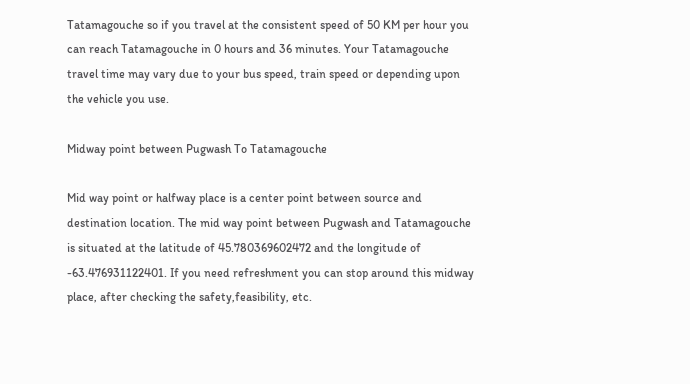Tatamagouche so if you travel at the consistent speed of 50 KM per hour you can reach Tatamagouche in 0 hours and 36 minutes. Your Tatamagouche travel time may vary due to your bus speed, train speed or depending upon the vehicle you use.

Midway point between Pugwash To Tatamagouche

Mid way point or halfway place is a center point between source and destination location. The mid way point between Pugwash and Tatamagouche is situated at the latitude of 45.780369602472 and the longitude of -63.476931122401. If you need refreshment you can stop around this midway place, after checking the safety,feasibility, etc.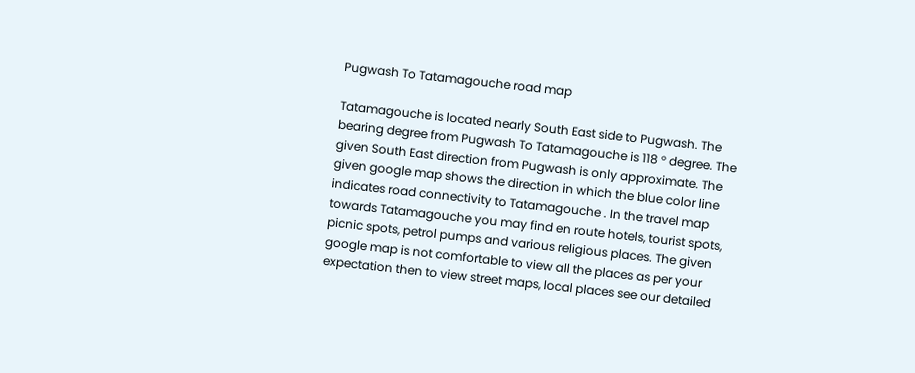Pugwash To Tatamagouche road map

Tatamagouche is located nearly South East side to Pugwash. The bearing degree from Pugwash To Tatamagouche is 118 ° degree. The given South East direction from Pugwash is only approximate. The given google map shows the direction in which the blue color line indicates road connectivity to Tatamagouche . In the travel map towards Tatamagouche you may find en route hotels, tourist spots, picnic spots, petrol pumps and various religious places. The given google map is not comfortable to view all the places as per your expectation then to view street maps, local places see our detailed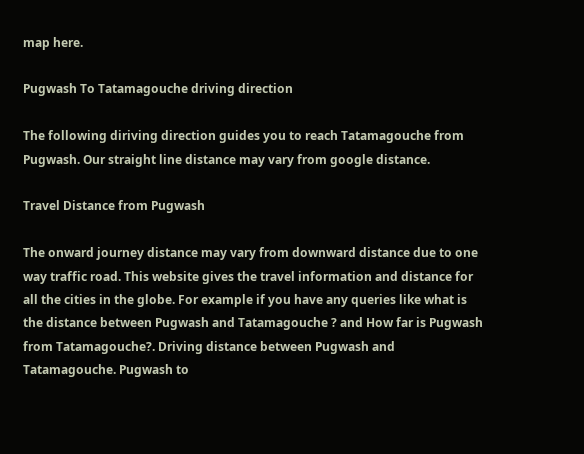map here.

Pugwash To Tatamagouche driving direction

The following diriving direction guides you to reach Tatamagouche from Pugwash. Our straight line distance may vary from google distance.

Travel Distance from Pugwash

The onward journey distance may vary from downward distance due to one way traffic road. This website gives the travel information and distance for all the cities in the globe. For example if you have any queries like what is the distance between Pugwash and Tatamagouche ? and How far is Pugwash from Tatamagouche?. Driving distance between Pugwash and Tatamagouche. Pugwash to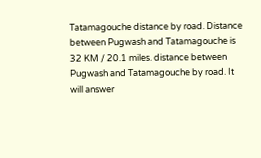Tatamagouche distance by road. Distance between Pugwash and Tatamagouche is 32 KM / 20.1 miles. distance between Pugwash and Tatamagouche by road. It will answer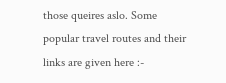those queires aslo. Some popular travel routes and their links are given here :-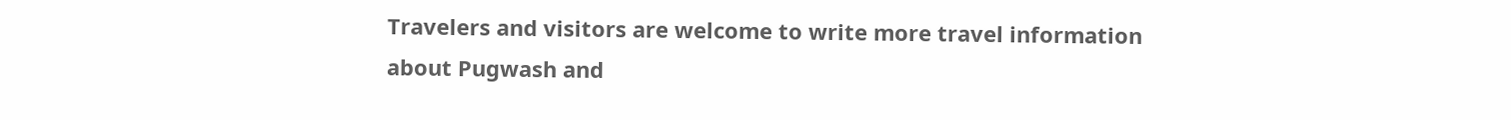Travelers and visitors are welcome to write more travel information about Pugwash and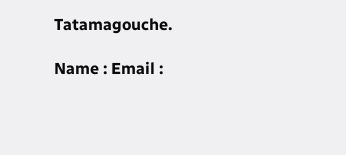Tatamagouche.

Name : Email :